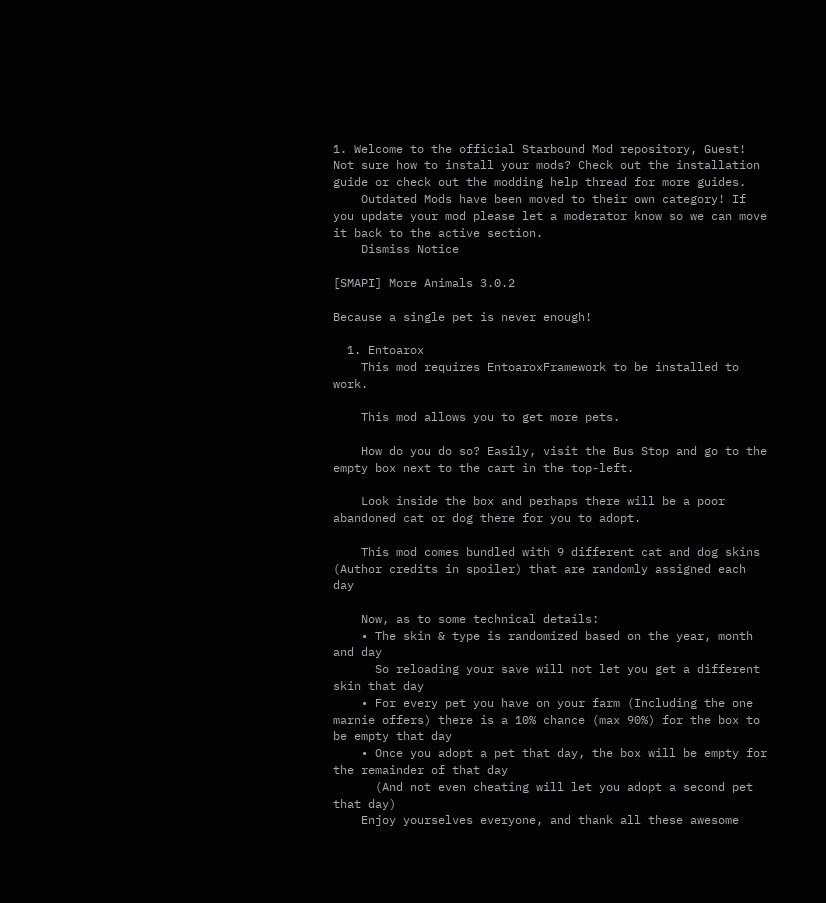1. Welcome to the official Starbound Mod repository, Guest! Not sure how to install your mods? Check out the installation guide or check out the modding help thread for more guides.
    Outdated Mods have been moved to their own category! If you update your mod please let a moderator know so we can move it back to the active section.
    Dismiss Notice

[SMAPI] More Animals 3.0.2

Because a single pet is never enough!

  1. Entoarox
    This mod requires EntoaroxFramework to be installed to work.

    This mod allows you to get more pets.

    How do you do so? Easily, visit the Bus Stop and go to the empty box next to the cart in the top-left.

    Look inside the box and perhaps there will be a poor abandoned cat or dog there for you to adopt.

    This mod comes bundled with 9 different cat and dog skins (Author credits in spoiler) that are randomly assigned each day

    Now, as to some technical details:
    • The skin & type is randomized based on the year, month and day
      So reloading your save will not let you get a different skin that day
    • For every pet you have on your farm (Including the one marnie offers) there is a 10% chance (max 90%) for the box to be empty that day
    • Once you adopt a pet that day, the box will be empty for the remainder of that day
      (And not even cheating will let you adopt a second pet that day)
    Enjoy yourselves everyone, and thank all these awesome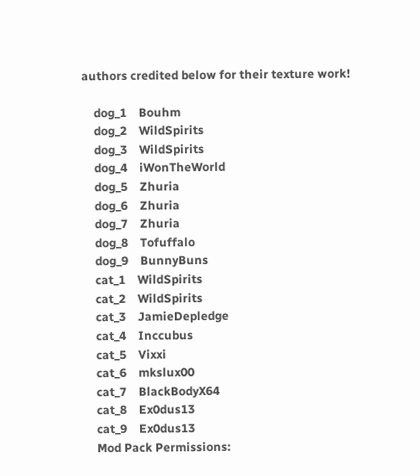authors credited below for their texture work!

    dog_1    Bouhm
    dog_2    WildSpirits
    dog_3    WildSpirits
    dog_4    iWonTheWorld
    dog_5    Zhuria
    dog_6    Zhuria
    dog_7    Zhuria
    dog_8    Tofuffalo
    dog_9    BunnyBuns
    cat_1    WildSpirits
    cat_2    WildSpirits
    cat_3    JamieDepledge
    cat_4    Inccubus
    cat_5    Vixxi
    cat_6    mkslux00
    cat_7    BlackBodyX64
    cat_8    Ex0dus13
    cat_9    Ex0dus13
    Mod Pack Permissions: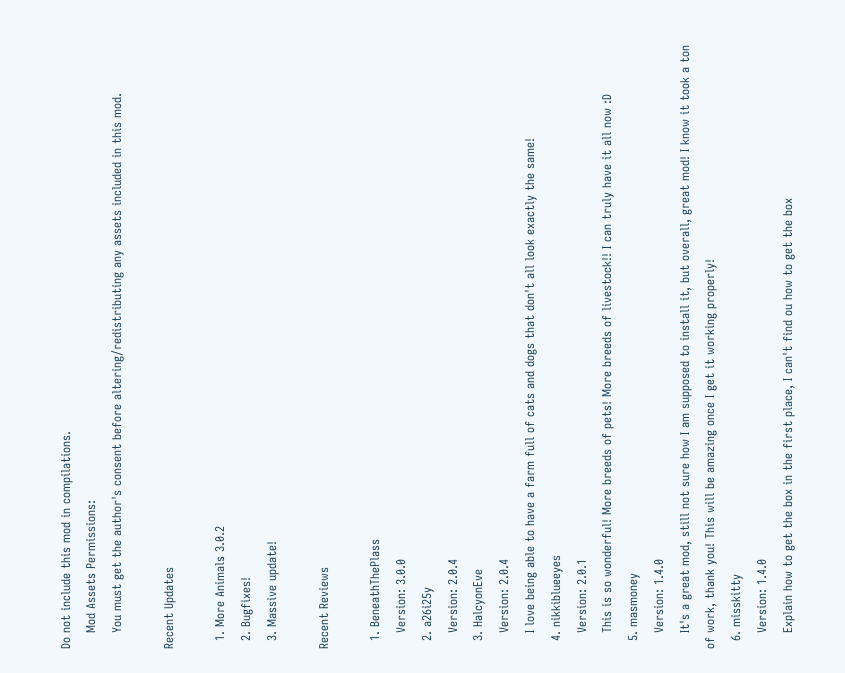Do not include this mod in compilations.
    Mod Assets Permissions:
    You must get the author's consent before altering/redistributing any assets included in this mod.

Recent Updates

  1. More Animals 3.0.2
  2. Bugfixes!
  3. Massive update!

Recent Reviews

  1. BeneathThePlass
    Version: 3.0.0
  2. a26i25y
    Version: 2.0.4
  3. HalcyonEve
    Version: 2.0.4
    I love being able to have a farm full of cats and dogs that don't all look exactly the same!
  4. nikkiblueeyes
    Version: 2.0.1
    This is so wonderful! More breeds of pets! More breeds of livestock!! I can truly have it all now :D
  5. masmoney
    Version: 1.4.0
    It's a great mod, still not sure how I am supposed to install it, but overall, great mod! I know it took a ton of work, thank you! This will be amazing once I get it working properly!
  6. misskitty
    Version: 1.4.0
    Explain how to get the box in the first place, I can't find ou how to get the box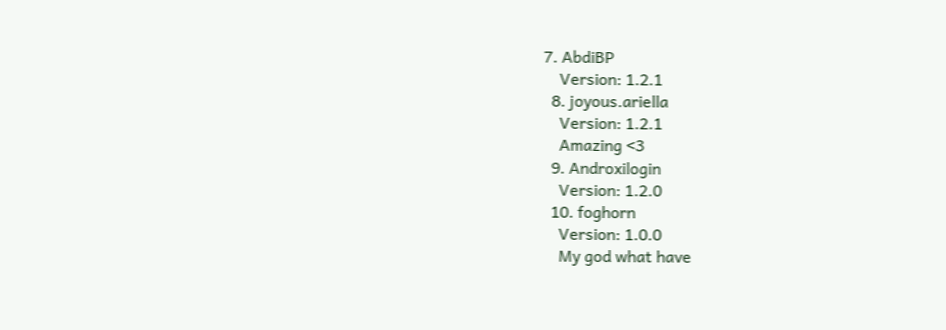7. AbdiBP
    Version: 1.2.1
  8. joyous.ariella
    Version: 1.2.1
    Amazing <3
  9. Androxilogin
    Version: 1.2.0
  10. foghorn
    Version: 1.0.0
    My god what have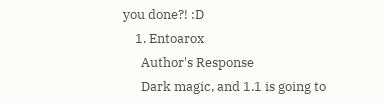you done?! :D
    1. Entoarox
      Author's Response
      Dark magic, and 1.1 is going to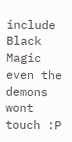include Black Magic even the demons wont touch :P